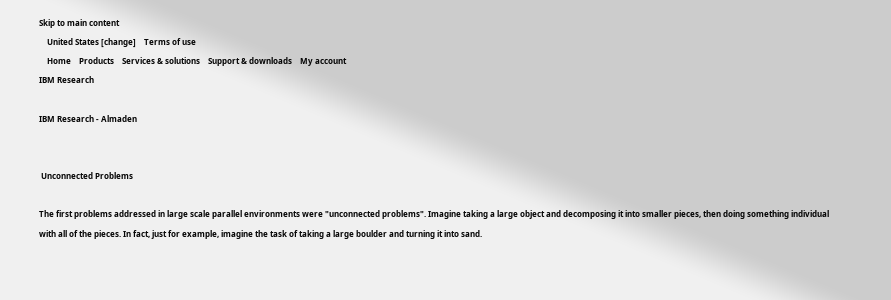Skip to main content
    United States [change]    Terms of use
    Home    Products    Services & solutions    Support & downloads    My account
IBM Research

IBM Research - Almaden


 Unconnected Problems

The first problems addressed in large scale parallel environments were "unconnected problems". Imagine taking a large object and decomposing it into smaller pieces, then doing something individual with all of the pieces. In fact, just for example, imagine the task of taking a large boulder and turning it into sand.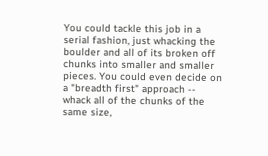You could tackle this job in a serial fashion, just whacking the boulder and all of its broken off chunks into smaller and smaller pieces. You could even decide on a "breadth first" approach -- whack all of the chunks of the same size,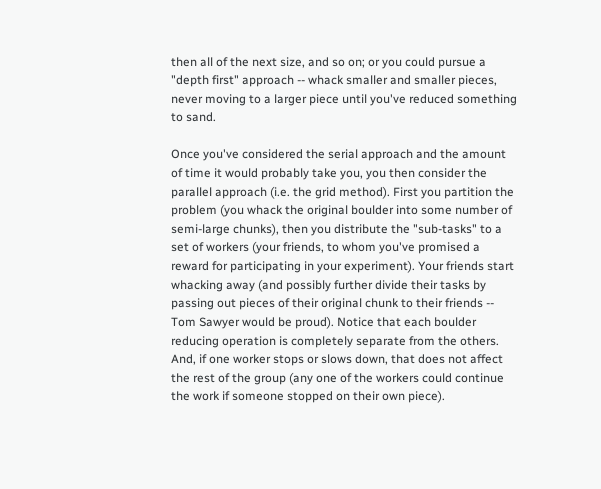then all of the next size, and so on; or you could pursue a "depth first" approach -- whack smaller and smaller pieces, never moving to a larger piece until you've reduced something to sand.

Once you've considered the serial approach and the amount of time it would probably take you, you then consider the parallel approach (i.e. the grid method). First you partition the problem (you whack the original boulder into some number of semi-large chunks), then you distribute the "sub-tasks" to a set of workers (your friends, to whom you've promised a reward for participating in your experiment). Your friends start whacking away (and possibly further divide their tasks by passing out pieces of their original chunk to their friends -- Tom Sawyer would be proud). Notice that each boulder reducing operation is completely separate from the others. And, if one worker stops or slows down, that does not affect the rest of the group (any one of the workers could continue the work if someone stopped on their own piece).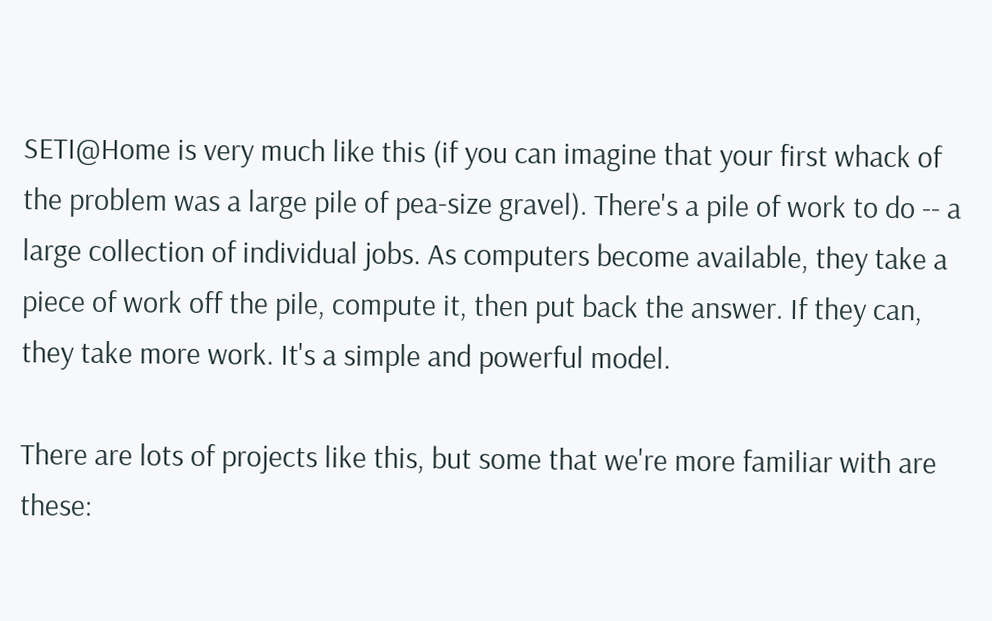SETI@Home is very much like this (if you can imagine that your first whack of the problem was a large pile of pea-size gravel). There's a pile of work to do -- a large collection of individual jobs. As computers become available, they take a piece of work off the pile, compute it, then put back the answer. If they can, they take more work. It's a simple and powerful model.

There are lots of projects like this, but some that we're more familiar with are these: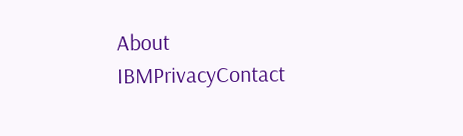About IBMPrivacyContact